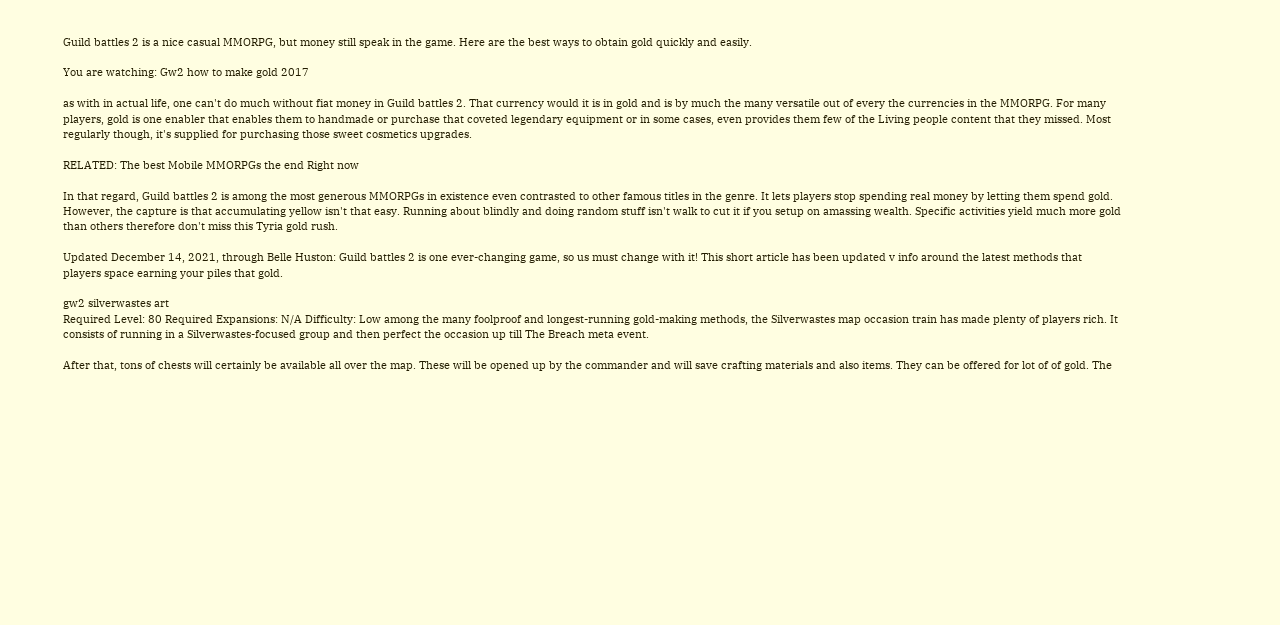Guild battles 2 is a nice casual MMORPG, but money still speak in the game. Here are the best ways to obtain gold quickly and easily.

You are watching: Gw2 how to make gold 2017

as with in actual life, one can't do much without fiat money in Guild battles 2. That currency would it is in gold and is by much the many versatile out of every the currencies in the MMORPG. For many players, gold is one enabler that enables them to handmade or purchase that coveted legendary equipment or in some cases, even provides them few of the Living people content that they missed. Most regularly though, it's supplied for purchasing those sweet cosmetics upgrades.

RELATED: The best Mobile MMORPGs the end Right now

In that regard, Guild battles 2 is among the most generous MMORPGs in existence even contrasted to other famous titles in the genre. It lets players stop spending real money by letting them spend gold. However, the capture is that accumulating yellow isn't that easy. Running about blindly and doing random stuff isn't walk to cut it if you setup on amassing wealth. Specific activities yield much more gold than others therefore don't miss this Tyria gold rush.

Updated December 14, 2021, through Belle Huston: Guild battles 2 is one ever-changing game, so us must change with it! This short article has been updated v info around the latest methods that players space earning your piles that gold.

gw2 silverwastes art
Required Level: 80 Required Expansions: N/A Difficulty: Low among the many foolproof and longest-running gold-making methods, the Silverwastes map occasion train has made plenty of players rich. It consists of running in a Silverwastes-focused group and then perfect the occasion up till The Breach meta event.

After that, tons of chests will certainly be available all over the map. These will be opened up by the commander and will save crafting materials and also items. They can be offered for lot of of gold. The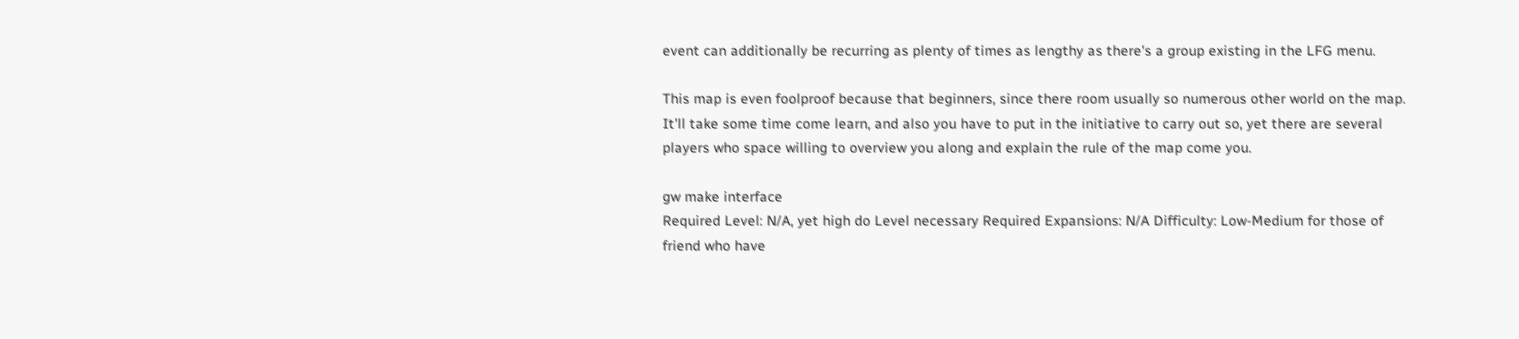event can additionally be recurring as plenty of times as lengthy as there's a group existing in the LFG menu.

This map is even foolproof because that beginners, since there room usually so numerous other world on the map. It'll take some time come learn, and also you have to put in the initiative to carry out so, yet there are several players who space willing to overview you along and explain the rule of the map come you.

gw make interface
Required Level: N/A, yet high do Level necessary Required Expansions: N/A Difficulty: Low-Medium for those of friend who have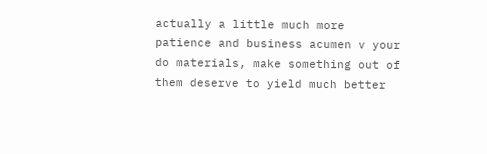actually a little much more patience and business acumen v your do materials, make something out of them deserve to yield much better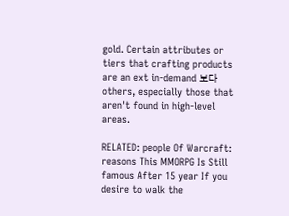gold. Certain attributes or tiers that crafting products are an ext in-demand 보다 others, especially those that aren't found in high-level areas.

RELATED: people Of Warcraft: reasons This MMORPG Is Still famous After 15 year If you desire to walk the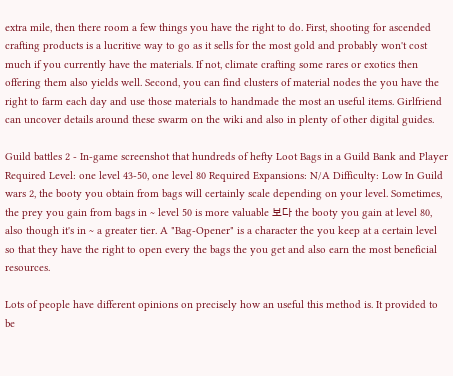extra mile, then there room a few things you have the right to do. First, shooting for ascended crafting products is a lucritive way to go as it sells for the most gold and probably won't cost much if you currently have the materials. If not, climate crafting some rares or exotics then offering them also yields well. Second, you can find clusters of material nodes the you have the right to farm each day and use those materials to handmade the most an useful items. Girlfriend can uncover details around these swarm on the wiki and also in plenty of other digital guides.

Guild battles 2 - In-game screenshot that hundreds of hefty Loot Bags in a Guild Bank and Player
Required Level: one level 43-50, one level 80 Required Expansions: N/A Difficulty: Low In Guild wars 2, the booty you obtain from bags will certainly scale depending on your level. Sometimes, the prey you gain from bags in ~ level 50 is more valuable 보다 the booty you gain at level 80, also though it's in ~ a greater tier. A "Bag-Opener" is a character the you keep at a certain level so that they have the right to open every the bags the you get and also earn the most beneficial resources.

Lots of people have different opinions on precisely how an useful this method is. It provided to be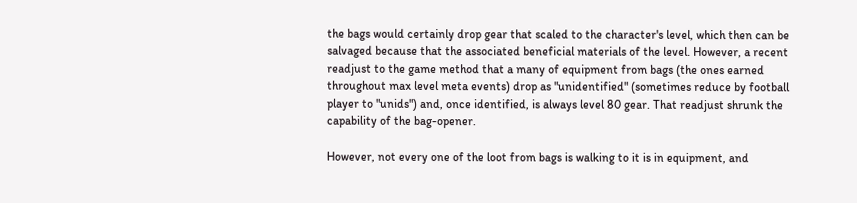the bags would certainly drop gear that scaled to the character's level, which then can be salvaged because that the associated beneficial materials of the level. However, a recent readjust to the game method that a many of equipment from bags (the ones earned throughout max level meta events) drop as "unidentified" (sometimes reduce by football player to "unids") and, once identified, is always level 80 gear. That readjust shrunk the capability of the bag-opener.

However, not every one of the loot from bags is walking to it is in equipment, and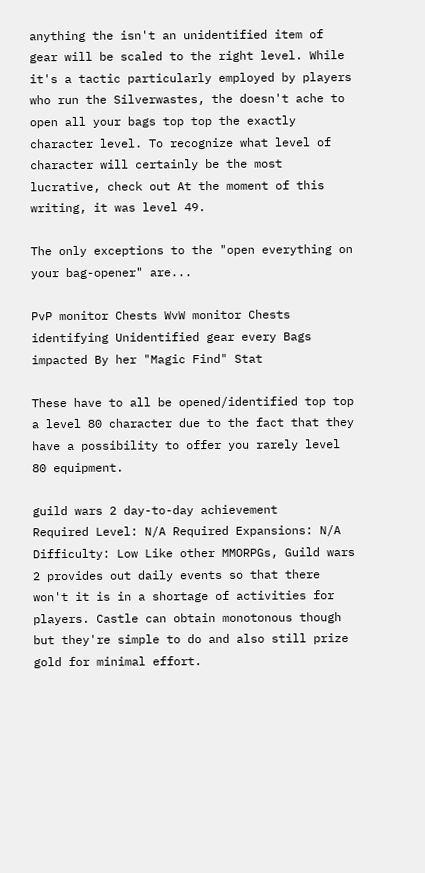anything the isn't an unidentified item of gear will be scaled to the right level. While it's a tactic particularly employed by players who run the Silverwastes, the doesn't ache to open all your bags top top the exactly character level. To recognize what level of character will certainly be the most lucrative, check out At the moment of this writing, it was level 49.

The only exceptions to the "open everything on your bag-opener" are...

PvP monitor Chests WvW monitor Chests identifying Unidentified gear every Bags impacted By her "Magic Find" Stat

These have to all be opened/identified top top a level 80 character due to the fact that they have a possibility to offer you rarely level 80 equipment.

guild wars 2 day-to-day achievement
Required Level: N/A Required Expansions: N/A Difficulty: Low Like other MMORPGs, Guild wars 2 provides out daily events so that there won't it is in a shortage of activities for players. Castle can obtain monotonous though but they're simple to do and also still prize gold for minimal effort.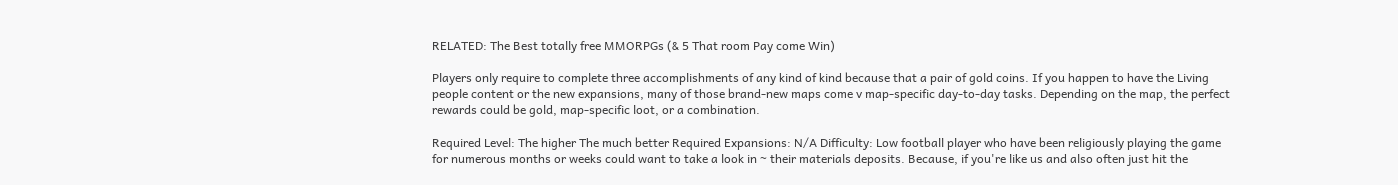RELATED: The Best totally free MMORPGs (& 5 That room Pay come Win)

Players only require to complete three accomplishments of any kind of kind because that a pair of gold coins. If you happen to have the Living people content or the new expansions, many of those brand-new maps come v map-specific day-to-day tasks. Depending on the map, the perfect rewards could be gold, map-specific loot, or a combination.

Required Level: The higher The much better Required Expansions: N/A Difficulty: Low football player who have been religiously playing the game for numerous months or weeks could want to take a look in ~ their materials deposits. Because, if you're like us and also often just hit the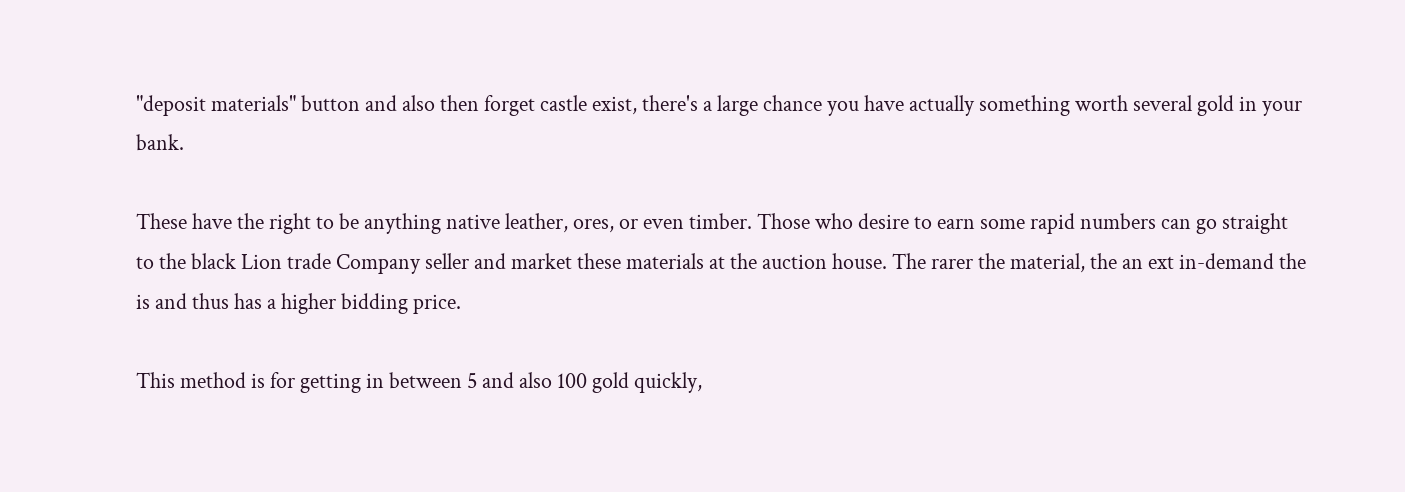"deposit materials" button and also then forget castle exist, there's a large chance you have actually something worth several gold in your bank.

These have the right to be anything native leather, ores, or even timber. Those who desire to earn some rapid numbers can go straight to the black Lion trade Company seller and market these materials at the auction house. The rarer the material, the an ext in-demand the is and thus has a higher bidding price.

This method is for getting in between 5 and also 100 gold quickly,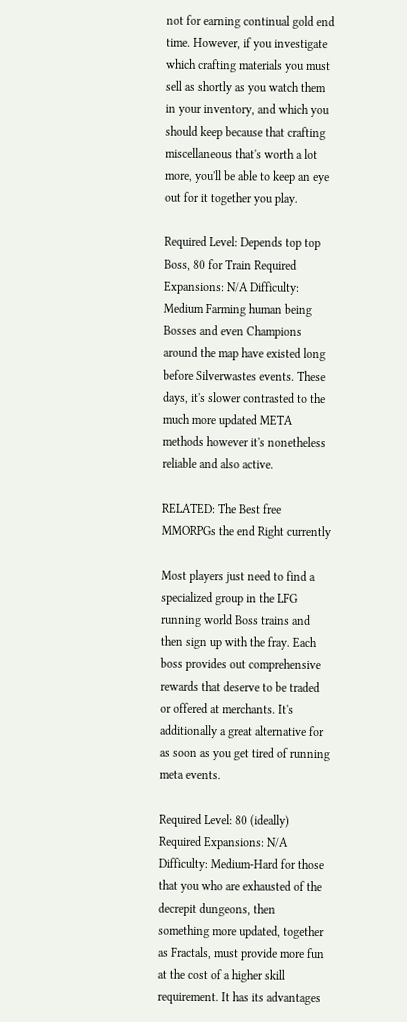not for earning continual gold end time. However, if you investigate which crafting materials you must sell as shortly as you watch them in your inventory, and which you should keep because that crafting miscellaneous that's worth a lot more, you'll be able to keep an eye out for it together you play.

Required Level: Depends top top Boss, 80 for Train Required Expansions: N/A Difficulty: Medium Farming human being Bosses and even Champions around the map have existed long before Silverwastes events. These days, it's slower contrasted to the much more updated META methods however it's nonetheless reliable and also active.

RELATED: The Best free MMORPGs the end Right currently

Most players just need to find a specialized group in the LFG running world Boss trains and then sign up with the fray. Each boss provides out comprehensive rewards that deserve to be traded or offered at merchants. It's additionally a great alternative for as soon as you get tired of running meta events.

Required Level: 80 (ideally) Required Expansions: N/A Difficulty: Medium-Hard for those that you who are exhausted of the decrepit dungeons, then something more updated, together as Fractals, must provide more fun at the cost of a higher skill requirement. It has its advantages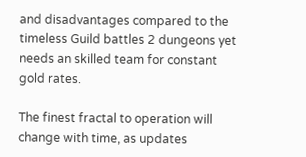and disadvantages compared to the timeless Guild battles 2 dungeons yet needs an skilled team for constant gold rates.

The finest fractal to operation will change with time, as updates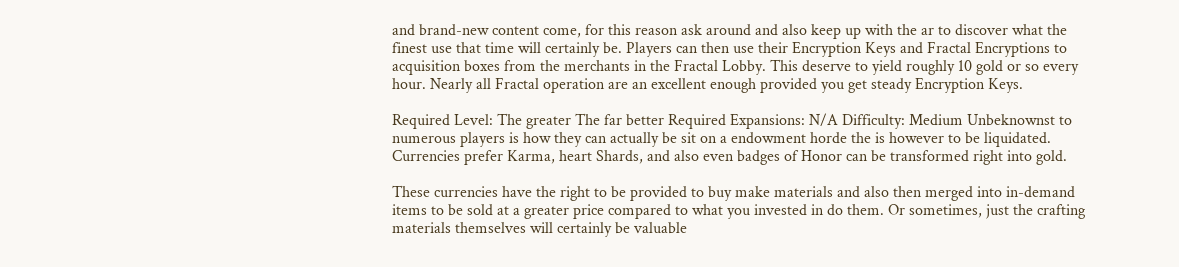and brand-new content come, for this reason ask around and also keep up with the ar to discover what the finest use that time will certainly be. Players can then use their Encryption Keys and Fractal Encryptions to acquisition boxes from the merchants in the Fractal Lobby. This deserve to yield roughly 10 gold or so every hour. Nearly all Fractal operation are an excellent enough provided you get steady Encryption Keys.

Required Level: The greater The far better Required Expansions: N/A Difficulty: Medium Unbeknownst to numerous players is how they can actually be sit on a endowment horde the is however to be liquidated. Currencies prefer Karma, heart Shards, and also even badges of Honor can be transformed right into gold.

These currencies have the right to be provided to buy make materials and also then merged into in-demand items to be sold at a greater price compared to what you invested in do them. Or sometimes, just the crafting materials themselves will certainly be valuable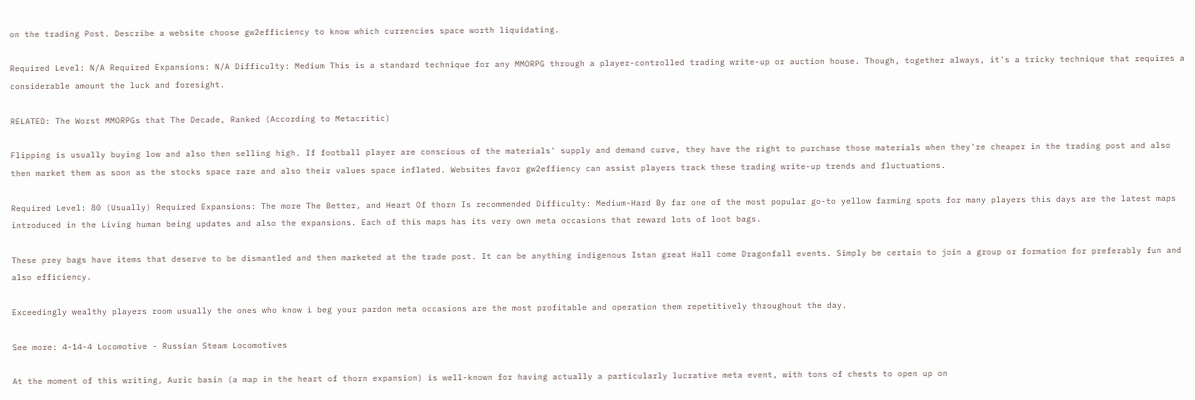on the trading Post. Describe a website choose gw2efficiency to know which currencies space worth liquidating.

Required Level: N/A Required Expansions: N/A Difficulty: Medium This is a standard technique for any MMORPG through a player-controlled trading write-up or auction house. Though, together always, it's a tricky technique that requires a considerable amount the luck and foresight.

RELATED: The Worst MMORPGs that The Decade, Ranked (According to Metacritic)

Flipping is usually buying low and also then selling high. If football player are conscious of the materials' supply and demand curve, they have the right to purchase those materials when they're cheaper in the trading post and also then market them as soon as the stocks space rare and also their values space inflated. Websites favor gw2effiency can assist players track these trading write-up trends and fluctuations.

Required Level: 80 (Usually) Required Expansions: The more The Better, and Heart Of thorn Is recommended Difficulty: Medium-Hard By far one of the most popular go-to yellow farming spots for many players this days are the latest maps introduced in the Living human being updates and also the expansions. Each of this maps has its very own meta occasions that reward lots of loot bags.

These prey bags have items that deserve to be dismantled and then marketed at the trade post. It can be anything indigenous Istan great Hall come Dragonfall events. Simply be certain to join a group or formation for preferably fun and also efficiency.

Exceedingly wealthy players room usually the ones who know i beg your pardon meta occasions are the most profitable and operation them repetitively throughout the day.

See more: 4-14-4 Locomotive - Russian Steam Locomotives

At the moment of this writing, Auric basin (a map in the heart of thorn expansion) is well-known for having actually a particularly lucrative meta event, with tons of chests to open up on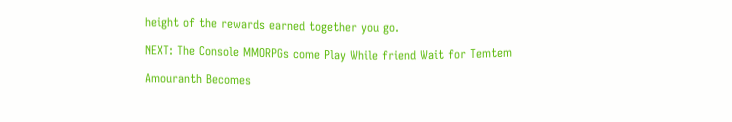height of the rewards earned together you go.

NEXT: The Console MMORPGs come Play While friend Wait for Temtem

Amouranth Becomes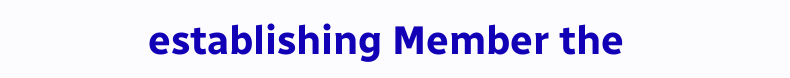establishing Member the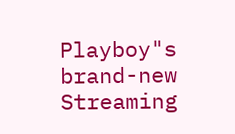Playboy"s brand-new Streaming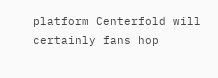platform Centerfold will certainly fans hop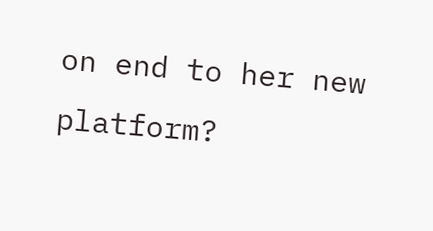on end to her new platform?